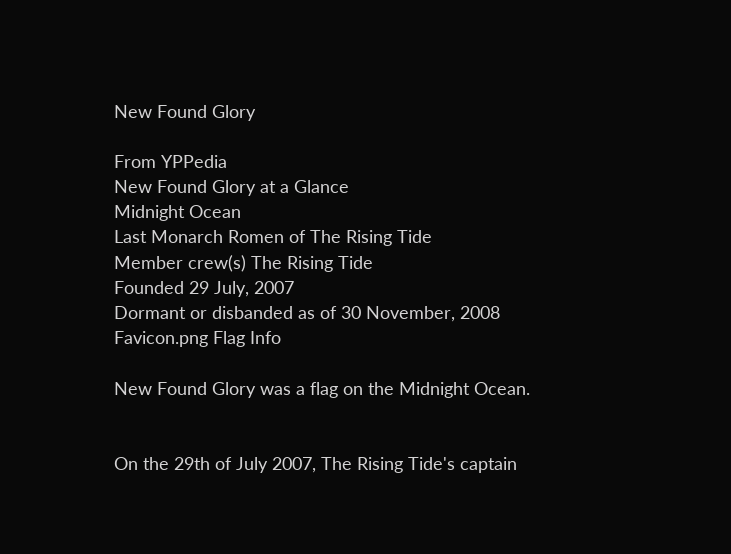New Found Glory

From YPPedia
New Found Glory at a Glance
Midnight Ocean
Last Monarch Romen of The Rising Tide
Member crew(s) The Rising Tide
Founded 29 July, 2007
Dormant or disbanded as of 30 November, 2008
Favicon.png Flag Info

New Found Glory was a flag on the Midnight Ocean.


On the 29th of July 2007, The Rising Tide's captain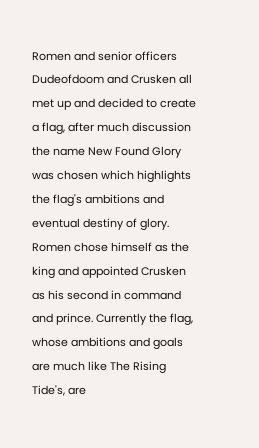Romen and senior officers Dudeofdoom and Crusken all met up and decided to create a flag, after much discussion the name New Found Glory was chosen which highlights the flag's ambitions and eventual destiny of glory. Romen chose himself as the king and appointed Crusken as his second in command and prince. Currently the flag, whose ambitions and goals are much like The Rising Tide's, are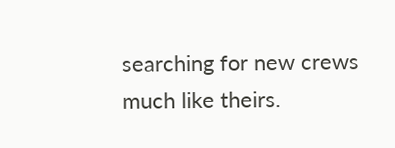searching for new crews much like theirs.